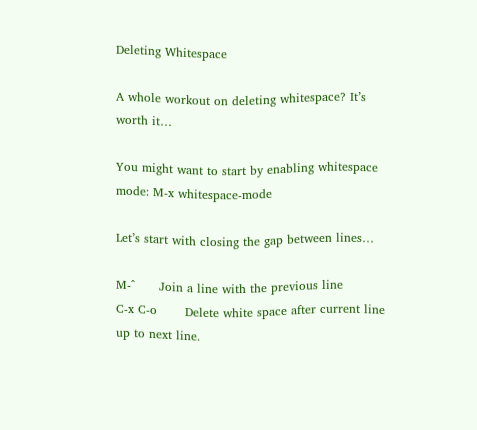Deleting Whitespace

A whole workout on deleting whitespace? It’s worth it…

You might want to start by enabling whitespace mode: M-x whitespace-mode

Let’s start with closing the gap between lines…

M-^      Join a line with the previous line
C-x C-o       Delete white space after current line up to next line.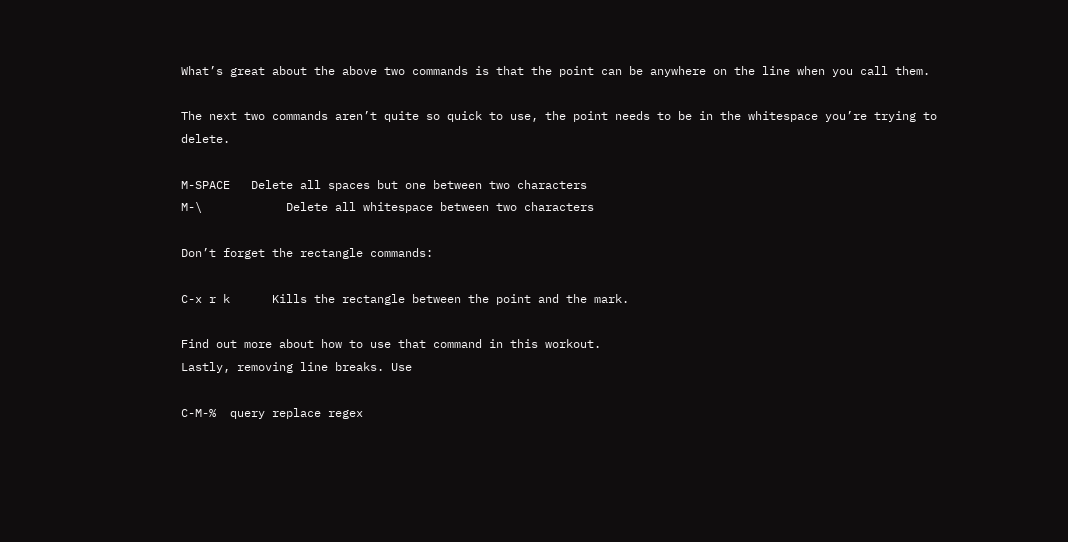What’s great about the above two commands is that the point can be anywhere on the line when you call them.

The next two commands aren’t quite so quick to use, the point needs to be in the whitespace you’re trying to delete.

M-SPACE   Delete all spaces but one between two characters
M-\            Delete all whitespace between two characters

Don’t forget the rectangle commands:

C-x r k      Kills the rectangle between the point and the mark.

Find out more about how to use that command in this workout.
Lastly, removing line breaks. Use

C-M-%  query replace regex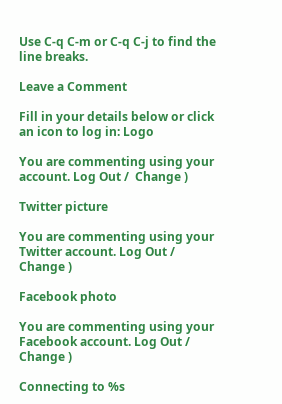Use C-q C-m or C-q C-j to find the line breaks.

Leave a Comment

Fill in your details below or click an icon to log in: Logo

You are commenting using your account. Log Out /  Change )

Twitter picture

You are commenting using your Twitter account. Log Out /  Change )

Facebook photo

You are commenting using your Facebook account. Log Out /  Change )

Connecting to %s